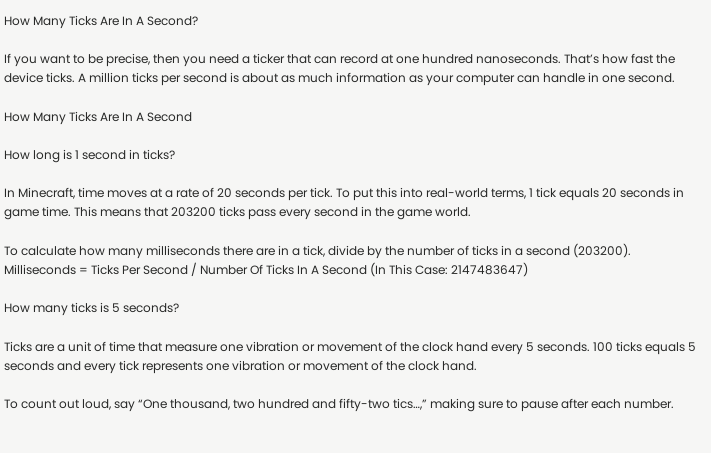How Many Ticks Are In A Second?

If you want to be precise, then you need a ticker that can record at one hundred nanoseconds. That’s how fast the device ticks. A million ticks per second is about as much information as your computer can handle in one second.

How Many Ticks Are In A Second

How long is 1 second in ticks?

In Minecraft, time moves at a rate of 20 seconds per tick. To put this into real-world terms, 1 tick equals 20 seconds in game time. This means that 203200 ticks pass every second in the game world.

To calculate how many milliseconds there are in a tick, divide by the number of ticks in a second (203200). Milliseconds = Ticks Per Second / Number Of Ticks In A Second (In This Case: 2147483647)

How many ticks is 5 seconds?

Ticks are a unit of time that measure one vibration or movement of the clock hand every 5 seconds. 100 ticks equals 5 seconds and every tick represents one vibration or movement of the clock hand.

To count out loud, say “One thousand, two hundred and fifty-two tics…,” making sure to pause after each number.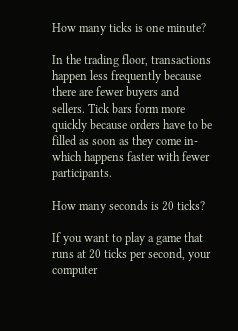How many ticks is one minute?

In the trading floor, transactions happen less frequently because there are fewer buyers and sellers. Tick bars form more quickly because orders have to be filled as soon as they come in- which happens faster with fewer participants.

How many seconds is 20 ticks?

If you want to play a game that runs at 20 ticks per second, your computer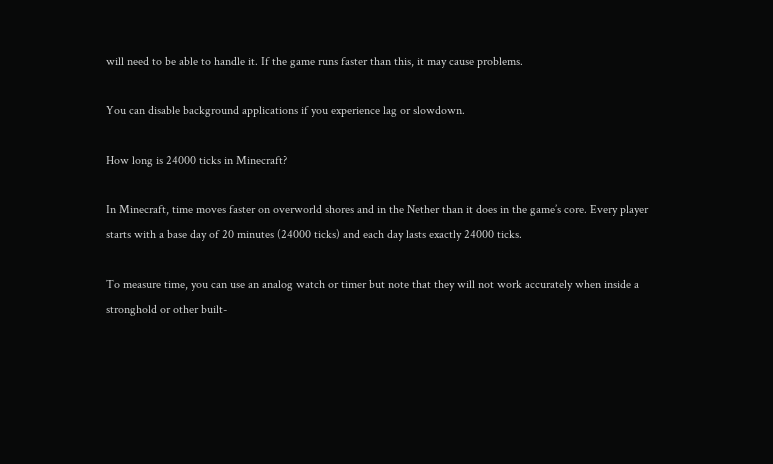will need to be able to handle it. If the game runs faster than this, it may cause problems.

You can disable background applications if you experience lag or slowdown.

How long is 24000 ticks in Minecraft?

In Minecraft, time moves faster on overworld shores and in the Nether than it does in the game’s core. Every player starts with a base day of 20 minutes (24000 ticks) and each day lasts exactly 24000 ticks.

To measure time, you can use an analog watch or timer but note that they will not work accurately when inside a stronghold or other built-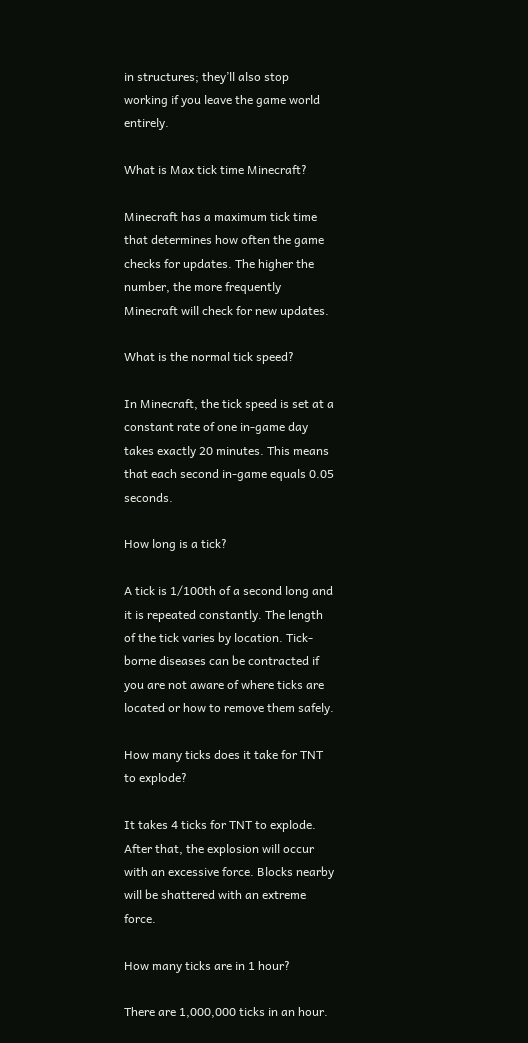in structures; they’ll also stop working if you leave the game world entirely.

What is Max tick time Minecraft?

Minecraft has a maximum tick time that determines how often the game checks for updates. The higher the number, the more frequently Minecraft will check for new updates.

What is the normal tick speed?

In Minecraft, the tick speed is set at a constant rate of one in-game day takes exactly 20 minutes. This means that each second in-game equals 0.05 seconds.

How long is a tick?

A tick is 1/100th of a second long and it is repeated constantly. The length of the tick varies by location. Tick-borne diseases can be contracted if you are not aware of where ticks are located or how to remove them safely.

How many ticks does it take for TNT to explode?

It takes 4 ticks for TNT to explode. After that, the explosion will occur with an excessive force. Blocks nearby will be shattered with an extreme force.

How many ticks are in 1 hour?

There are 1,000,000 ticks in an hour.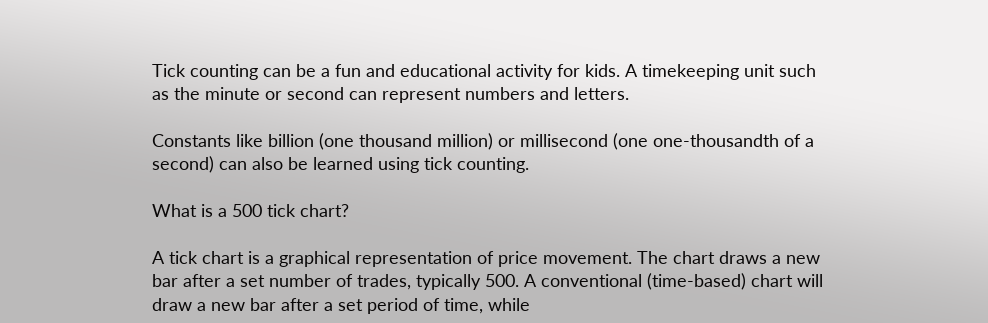Tick counting can be a fun and educational activity for kids. A timekeeping unit such as the minute or second can represent numbers and letters.

Constants like billion (one thousand million) or millisecond (one one-thousandth of a second) can also be learned using tick counting.

What is a 500 tick chart?

A tick chart is a graphical representation of price movement. The chart draws a new bar after a set number of trades, typically 500. A conventional (time-based) chart will draw a new bar after a set period of time, while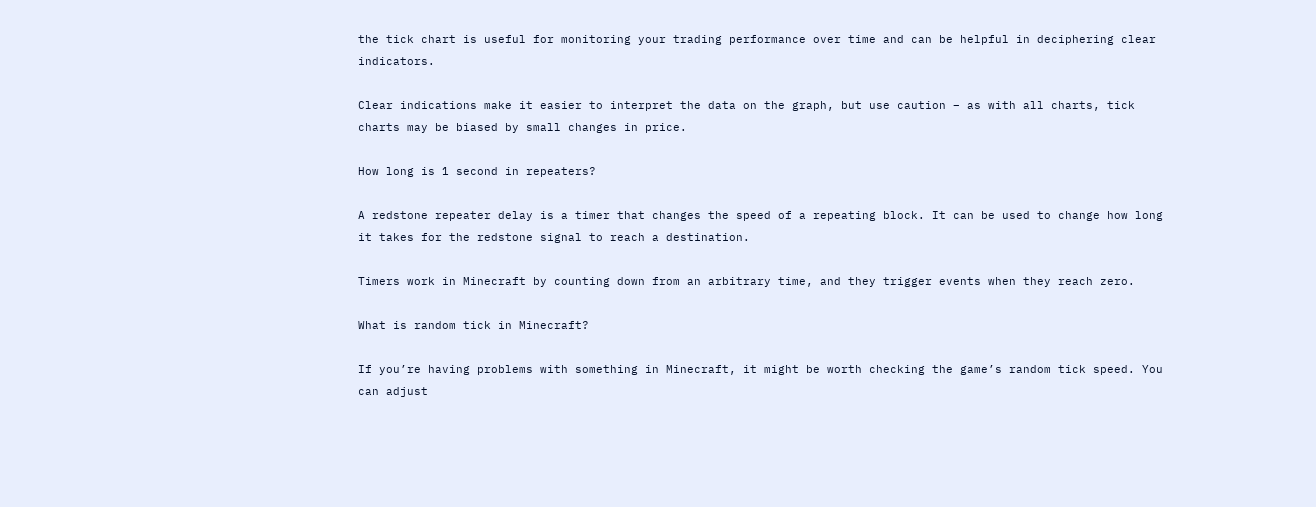the tick chart is useful for monitoring your trading performance over time and can be helpful in deciphering clear indicators.

Clear indications make it easier to interpret the data on the graph, but use caution – as with all charts, tick charts may be biased by small changes in price.

How long is 1 second in repeaters?

A redstone repeater delay is a timer that changes the speed of a repeating block. It can be used to change how long it takes for the redstone signal to reach a destination.

Timers work in Minecraft by counting down from an arbitrary time, and they trigger events when they reach zero.

What is random tick in Minecraft?

If you’re having problems with something in Minecraft, it might be worth checking the game’s random tick speed. You can adjust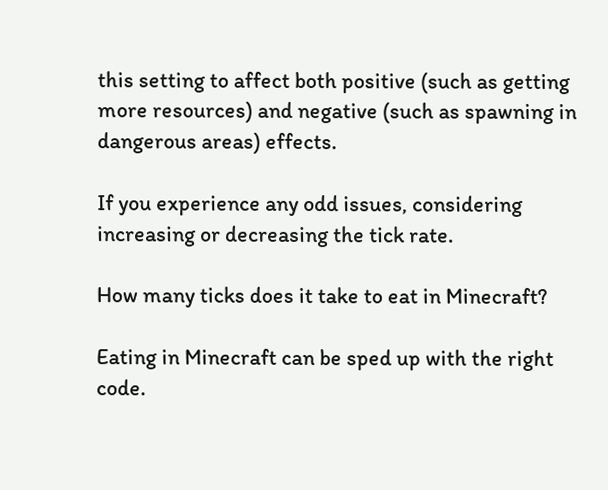this setting to affect both positive (such as getting more resources) and negative (such as spawning in dangerous areas) effects.

If you experience any odd issues, considering increasing or decreasing the tick rate.

How many ticks does it take to eat in Minecraft?

Eating in Minecraft can be sped up with the right code.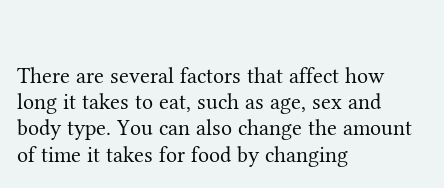There are several factors that affect how long it takes to eat, such as age, sex and body type. You can also change the amount of time it takes for food by changing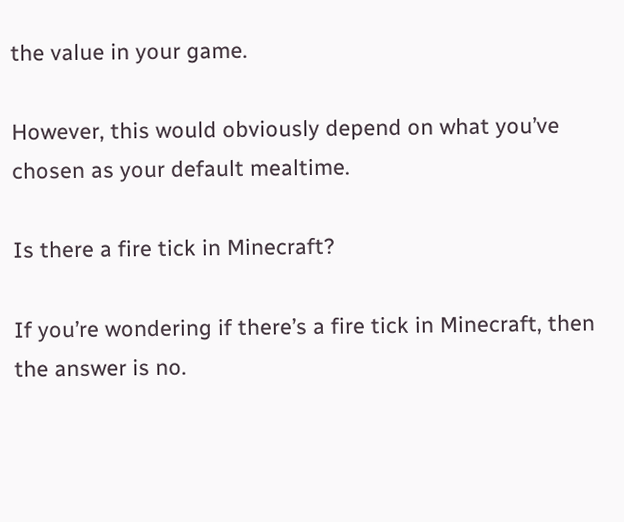the value in your game.

However, this would obviously depend on what you’ve chosen as your default mealtime.

Is there a fire tick in Minecraft?

If you’re wondering if there’s a fire tick in Minecraft, then the answer is no.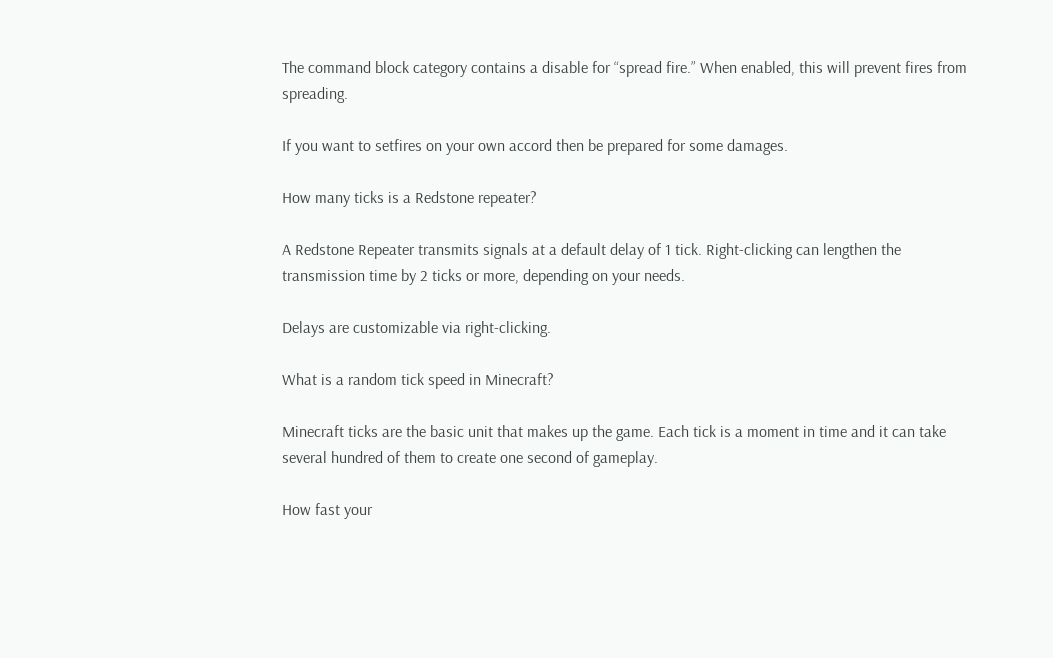The command block category contains a disable for “spread fire.” When enabled, this will prevent fires from spreading.

If you want to setfires on your own accord then be prepared for some damages.

How many ticks is a Redstone repeater?

A Redstone Repeater transmits signals at a default delay of 1 tick. Right-clicking can lengthen the transmission time by 2 ticks or more, depending on your needs.

Delays are customizable via right-clicking.

What is a random tick speed in Minecraft?

Minecraft ticks are the basic unit that makes up the game. Each tick is a moment in time and it can take several hundred of them to create one second of gameplay.

How fast your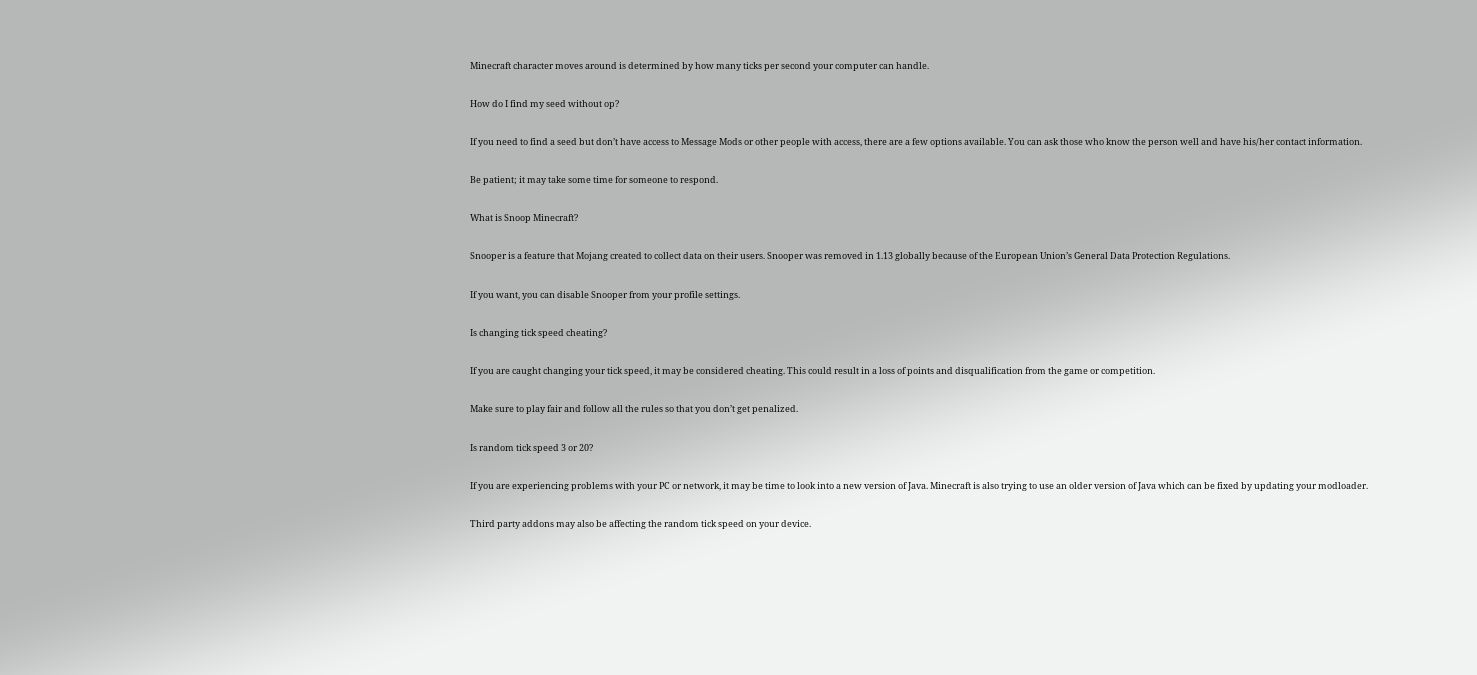Minecraft character moves around is determined by how many ticks per second your computer can handle.

How do I find my seed without op?

If you need to find a seed but don’t have access to Message Mods or other people with access, there are a few options available. You can ask those who know the person well and have his/her contact information.

Be patient; it may take some time for someone to respond.

What is Snoop Minecraft?

Snooper is a feature that Mojang created to collect data on their users. Snooper was removed in 1.13 globally because of the European Union’s General Data Protection Regulations.

If you want, you can disable Snooper from your profile settings.

Is changing tick speed cheating?

If you are caught changing your tick speed, it may be considered cheating. This could result in a loss of points and disqualification from the game or competition.

Make sure to play fair and follow all the rules so that you don’t get penalized.

Is random tick speed 3 or 20?

If you are experiencing problems with your PC or network, it may be time to look into a new version of Java. Minecraft is also trying to use an older version of Java which can be fixed by updating your modloader.

Third party addons may also be affecting the random tick speed on your device.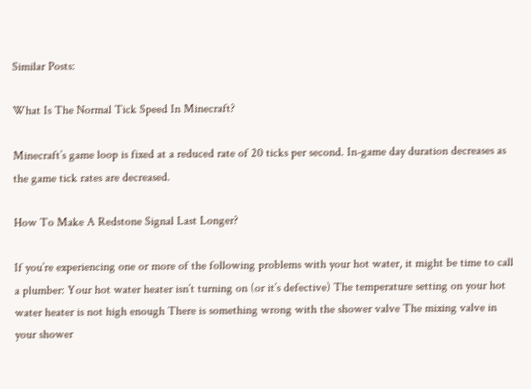Similar Posts:

What Is The Normal Tick Speed In Minecraft?

Minecraft’s game loop is fixed at a reduced rate of 20 ticks per second. In-game day duration decreases as the game tick rates are decreased.

How To Make A Redstone Signal Last Longer?

If you’re experiencing one or more of the following problems with your hot water, it might be time to call a plumber: Your hot water heater isn’t turning on (or it’s defective) The temperature setting on your hot water heater is not high enough There is something wrong with the shower valve The mixing valve in your shower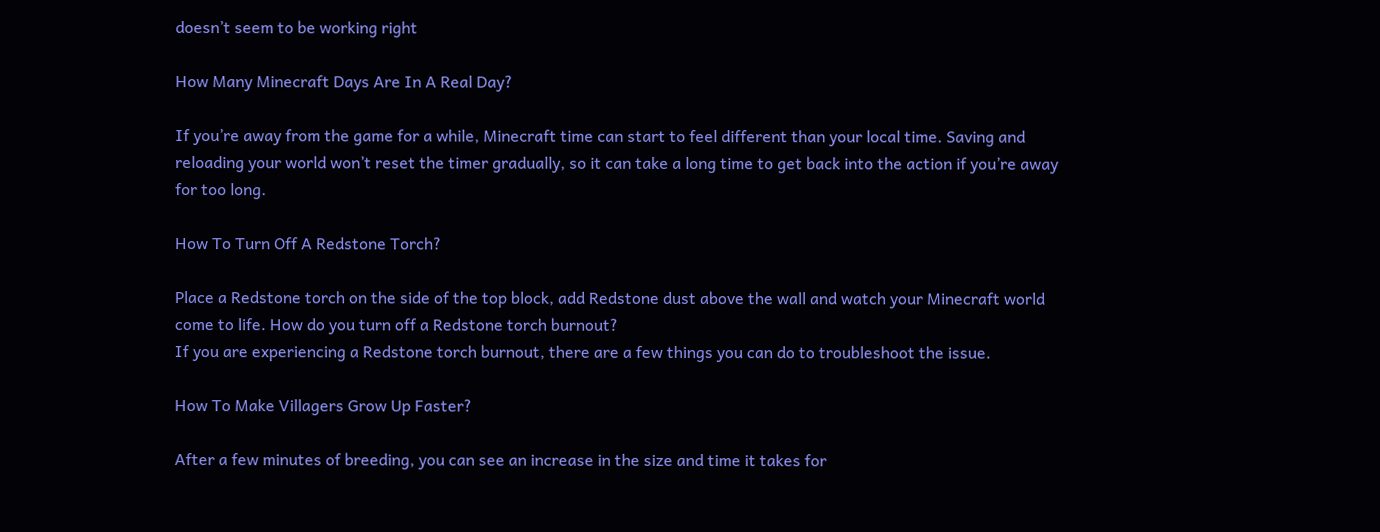doesn’t seem to be working right

How Many Minecraft Days Are In A Real Day?

If you’re away from the game for a while, Minecraft time can start to feel different than your local time. Saving and reloading your world won’t reset the timer gradually, so it can take a long time to get back into the action if you’re away for too long.

How To Turn Off A Redstone Torch?

Place a Redstone torch on the side of the top block, add Redstone dust above the wall and watch your Minecraft world come to life. How do you turn off a Redstone torch burnout?
If you are experiencing a Redstone torch burnout, there are a few things you can do to troubleshoot the issue.

How To Make Villagers Grow Up Faster?

After a few minutes of breeding, you can see an increase in the size and time it takes for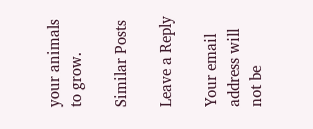your animals to grow.

Similar Posts

Leave a Reply

Your email address will not be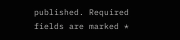published. Required fields are marked *